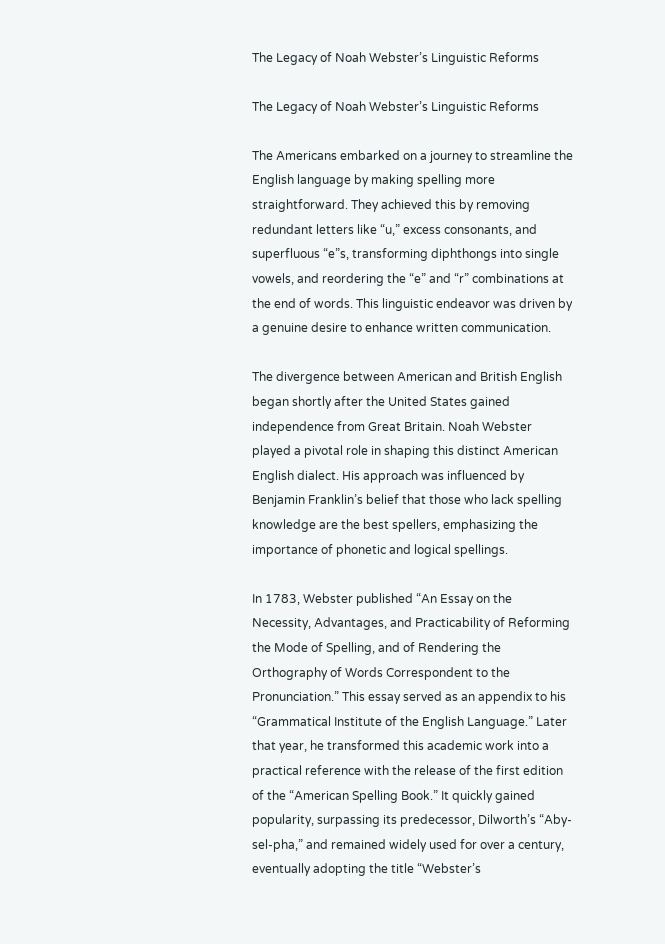The Legacy of Noah Webster’s Linguistic Reforms

The Legacy of Noah Webster’s Linguistic Reforms

The Americans embarked on a journey to streamline the English language by making spelling more straightforward. They achieved this by removing redundant letters like “u,” excess consonants, and superfluous “e”s, transforming diphthongs into single vowels, and reordering the “e” and “r” combinations at the end of words. This linguistic endeavor was driven by a genuine desire to enhance written communication.

The divergence between American and British English began shortly after the United States gained independence from Great Britain. Noah Webster played a pivotal role in shaping this distinct American English dialect. His approach was influenced by Benjamin Franklin’s belief that those who lack spelling knowledge are the best spellers, emphasizing the importance of phonetic and logical spellings.

In 1783, Webster published “An Essay on the Necessity, Advantages, and Practicability of Reforming the Mode of Spelling, and of Rendering the Orthography of Words Correspondent to the Pronunciation.” This essay served as an appendix to his “Grammatical Institute of the English Language.” Later that year, he transformed this academic work into a practical reference with the release of the first edition of the “American Spelling Book.” It quickly gained popularity, surpassing its predecessor, Dilworth’s “Aby-sel-pha,” and remained widely used for over a century, eventually adopting the title “Webster’s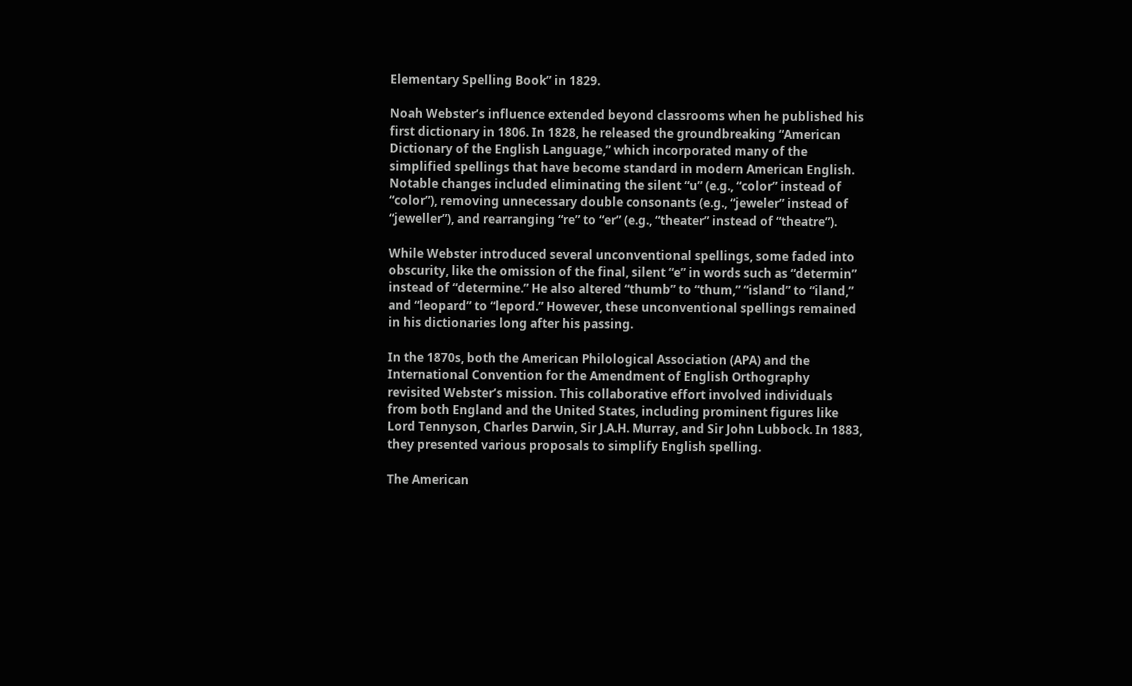Elementary Spelling Book” in 1829.

Noah Webster’s influence extended beyond classrooms when he published his first dictionary in 1806. In 1828, he released the groundbreaking “American Dictionary of the English Language,” which incorporated many of the simplified spellings that have become standard in modern American English. Notable changes included eliminating the silent “u” (e.g., “color” instead of “color”), removing unnecessary double consonants (e.g., “jeweler” instead of “jeweller”), and rearranging “re” to “er” (e.g., “theater” instead of “theatre”).

While Webster introduced several unconventional spellings, some faded into obscurity, like the omission of the final, silent “e” in words such as “determin” instead of “determine.” He also altered “thumb” to “thum,” “island” to “iland,” and “leopard” to “lepord.” However, these unconventional spellings remained in his dictionaries long after his passing.

In the 1870s, both the American Philological Association (APA) and the International Convention for the Amendment of English Orthography revisited Webster’s mission. This collaborative effort involved individuals from both England and the United States, including prominent figures like Lord Tennyson, Charles Darwin, Sir J.A.H. Murray, and Sir John Lubbock. In 1883, they presented various proposals to simplify English spelling.

The American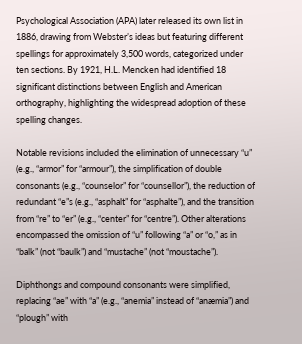Psychological Association (APA) later released its own list in 1886, drawing from Webster’s ideas but featuring different spellings for approximately 3,500 words, categorized under ten sections. By 1921, H.L. Mencken had identified 18 significant distinctions between English and American orthography, highlighting the widespread adoption of these spelling changes.

Notable revisions included the elimination of unnecessary “u” (e.g., “armor” for “armour”), the simplification of double consonants (e.g., “counselor” for “counsellor”), the reduction of redundant “e”s (e.g., “asphalt” for “asphalte”), and the transition from “re” to “er” (e.g., “center” for “centre”). Other alterations encompassed the omission of “u” following “a” or “o,” as in “balk” (not “baulk”) and “mustache” (not “moustache”).

Diphthongs and compound consonants were simplified, replacing “ae” with “a” (e.g., “anemia” instead of “anæmia”) and “plough” with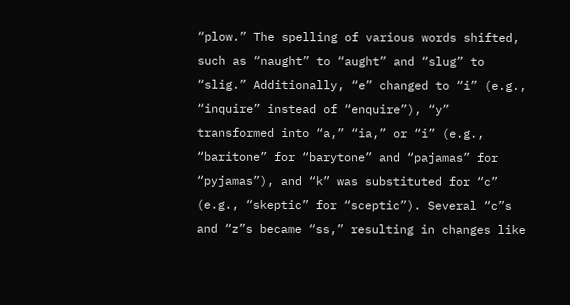“plow.” The spelling of various words shifted, such as “naught” to “aught” and “slug” to “slig.” Additionally, “e” changed to “i” (e.g., “inquire” instead of “enquire”), “y” transformed into “a,” “ia,” or “i” (e.g., “baritone” for “barytone” and “pajamas” for “pyjamas”), and “k” was substituted for “c” (e.g., “skeptic” for “sceptic”). Several “c”s and “z”s became “ss,” resulting in changes like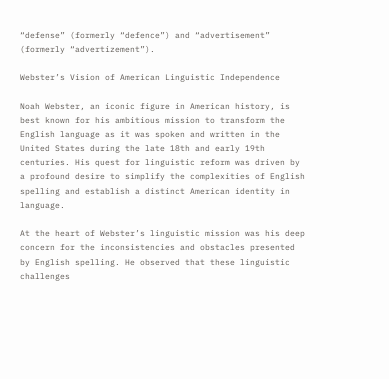“defense” (formerly “defence”) and “advertisement” (formerly “advertizement”).

Webster’s Vision of American Linguistic Independence

Noah Webster, an iconic figure in American history, is best known for his ambitious mission to transform the English language as it was spoken and written in the United States during the late 18th and early 19th centuries. His quest for linguistic reform was driven by a profound desire to simplify the complexities of English spelling and establish a distinct American identity in language.

At the heart of Webster’s linguistic mission was his deep concern for the inconsistencies and obstacles presented by English spelling. He observed that these linguistic challenges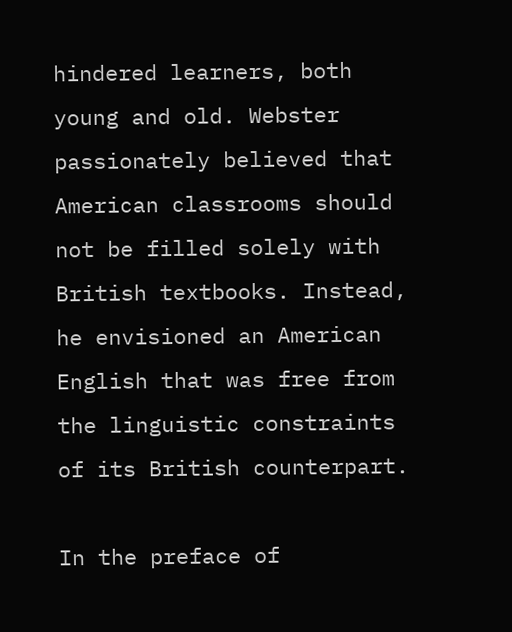hindered learners, both young and old. Webster passionately believed that American classrooms should not be filled solely with British textbooks. Instead, he envisioned an American English that was free from the linguistic constraints of its British counterpart.

In the preface of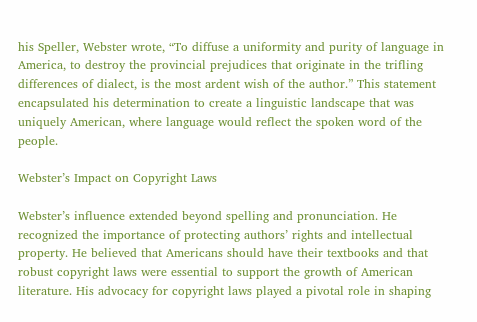his Speller, Webster wrote, “To diffuse a uniformity and purity of language in America, to destroy the provincial prejudices that originate in the trifling differences of dialect, is the most ardent wish of the author.” This statement encapsulated his determination to create a linguistic landscape that was uniquely American, where language would reflect the spoken word of the people.

Webster’s Impact on Copyright Laws

Webster’s influence extended beyond spelling and pronunciation. He recognized the importance of protecting authors’ rights and intellectual property. He believed that Americans should have their textbooks and that robust copyright laws were essential to support the growth of American literature. His advocacy for copyright laws played a pivotal role in shaping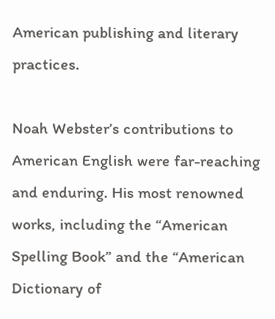American publishing and literary practices.

Noah Webster’s contributions to American English were far-reaching and enduring. His most renowned works, including the “American Spelling Book” and the “American Dictionary of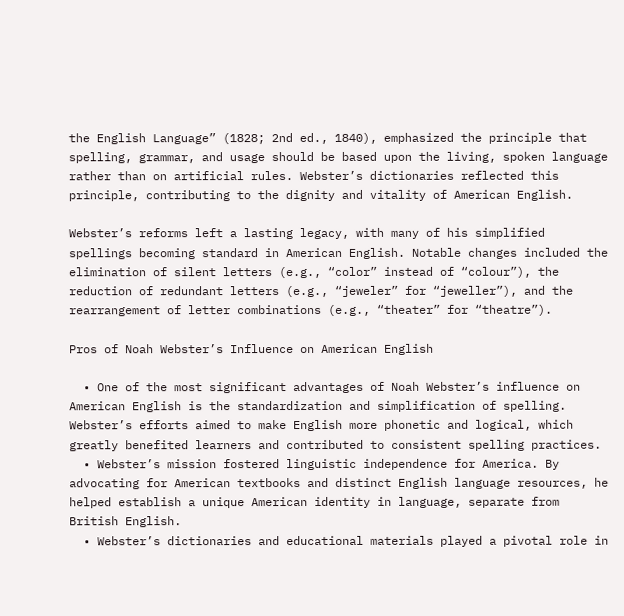the English Language” (1828; 2nd ed., 1840), emphasized the principle that spelling, grammar, and usage should be based upon the living, spoken language rather than on artificial rules. Webster’s dictionaries reflected this principle, contributing to the dignity and vitality of American English.

Webster’s reforms left a lasting legacy, with many of his simplified spellings becoming standard in American English. Notable changes included the elimination of silent letters (e.g., “color” instead of “colour”), the reduction of redundant letters (e.g., “jeweler” for “jeweller”), and the rearrangement of letter combinations (e.g., “theater” for “theatre”).

Pros of Noah Webster’s Influence on American English

  • One of the most significant advantages of Noah Webster’s influence on American English is the standardization and simplification of spelling. Webster’s efforts aimed to make English more phonetic and logical, which greatly benefited learners and contributed to consistent spelling practices.
  • Webster’s mission fostered linguistic independence for America. By advocating for American textbooks and distinct English language resources, he helped establish a unique American identity in language, separate from British English.
  • Webster’s dictionaries and educational materials played a pivotal role in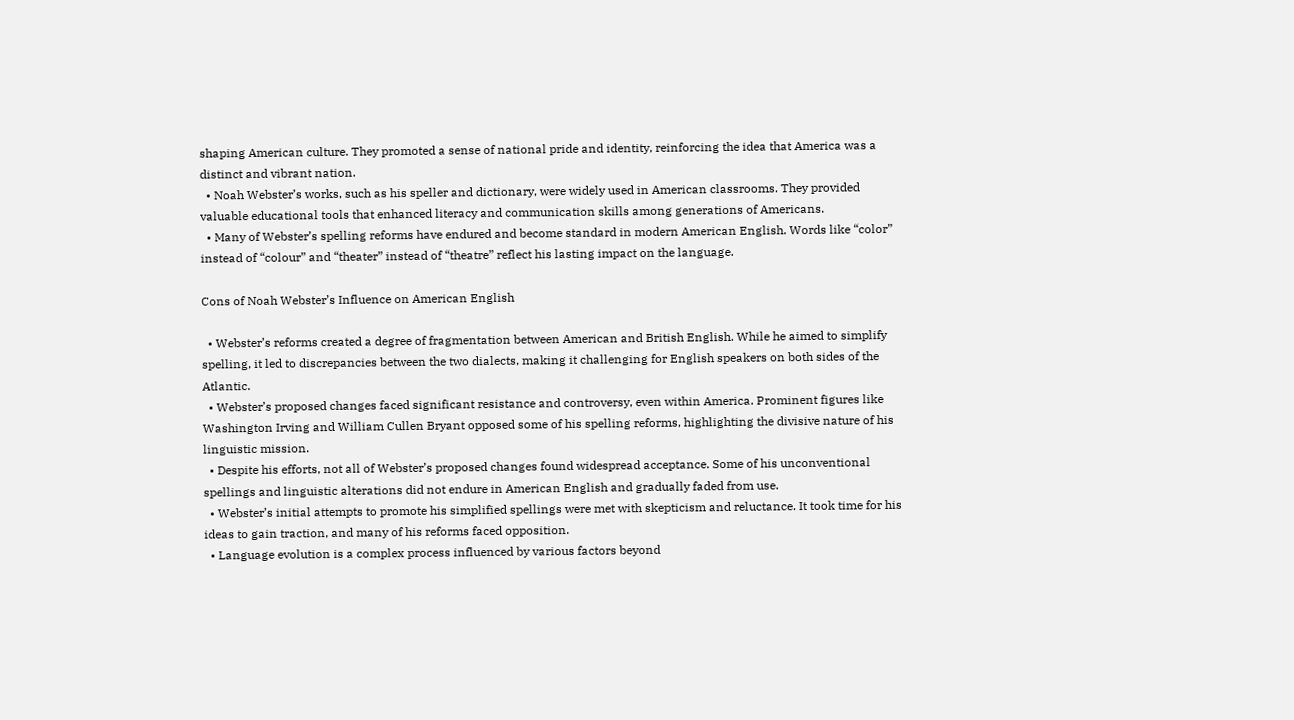shaping American culture. They promoted a sense of national pride and identity, reinforcing the idea that America was a distinct and vibrant nation.
  • Noah Webster’s works, such as his speller and dictionary, were widely used in American classrooms. They provided valuable educational tools that enhanced literacy and communication skills among generations of Americans.
  • Many of Webster’s spelling reforms have endured and become standard in modern American English. Words like “color” instead of “colour” and “theater” instead of “theatre” reflect his lasting impact on the language.

Cons of Noah Webster’s Influence on American English

  • Webster’s reforms created a degree of fragmentation between American and British English. While he aimed to simplify spelling, it led to discrepancies between the two dialects, making it challenging for English speakers on both sides of the Atlantic.
  • Webster’s proposed changes faced significant resistance and controversy, even within America. Prominent figures like Washington Irving and William Cullen Bryant opposed some of his spelling reforms, highlighting the divisive nature of his linguistic mission.
  • Despite his efforts, not all of Webster’s proposed changes found widespread acceptance. Some of his unconventional spellings and linguistic alterations did not endure in American English and gradually faded from use.
  • Webster’s initial attempts to promote his simplified spellings were met with skepticism and reluctance. It took time for his ideas to gain traction, and many of his reforms faced opposition.
  • Language evolution is a complex process influenced by various factors beyond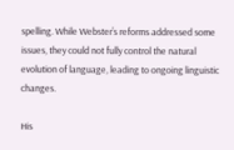spelling. While Webster’s reforms addressed some issues, they could not fully control the natural evolution of language, leading to ongoing linguistic changes.

His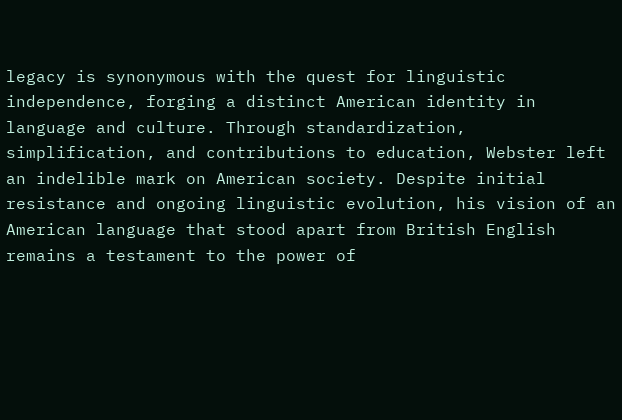legacy is synonymous with the quest for linguistic independence, forging a distinct American identity in language and culture. Through standardization, simplification, and contributions to education, Webster left an indelible mark on American society. Despite initial resistance and ongoing linguistic evolution, his vision of an American language that stood apart from British English remains a testament to the power of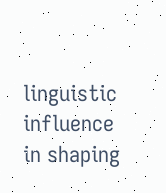linguistic influence in shaping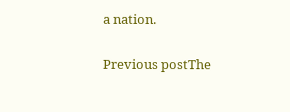a nation.

Previous postThe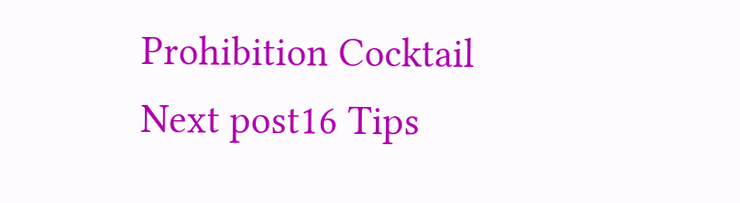Prohibition Cocktail
Next post16 Tips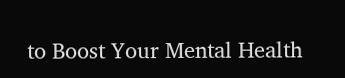to Boost Your Mental Health